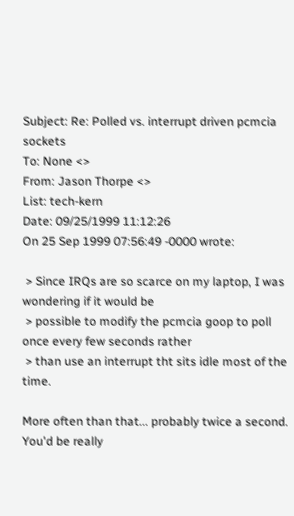Subject: Re: Polled vs. interrupt driven pcmcia sockets
To: None <>
From: Jason Thorpe <>
List: tech-kern
Date: 09/25/1999 11:12:26
On 25 Sep 1999 07:56:49 -0000 wrote:

 > Since IRQs are so scarce on my laptop, I was wondering if it would be
 > possible to modify the pcmcia goop to poll once every few seconds rather
 > than use an interrupt tht sits idle most of the time.

More often than that... probably twice a second.  You'd be really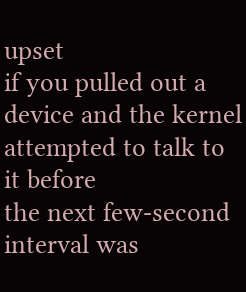upset
if you pulled out a device and the kernel attempted to talk to it before
the next few-second interval was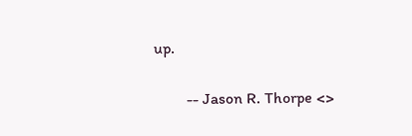up.

        -- Jason R. Thorpe <>